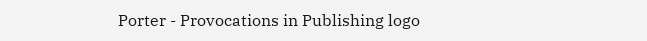Porter - Provocations in Publishing logo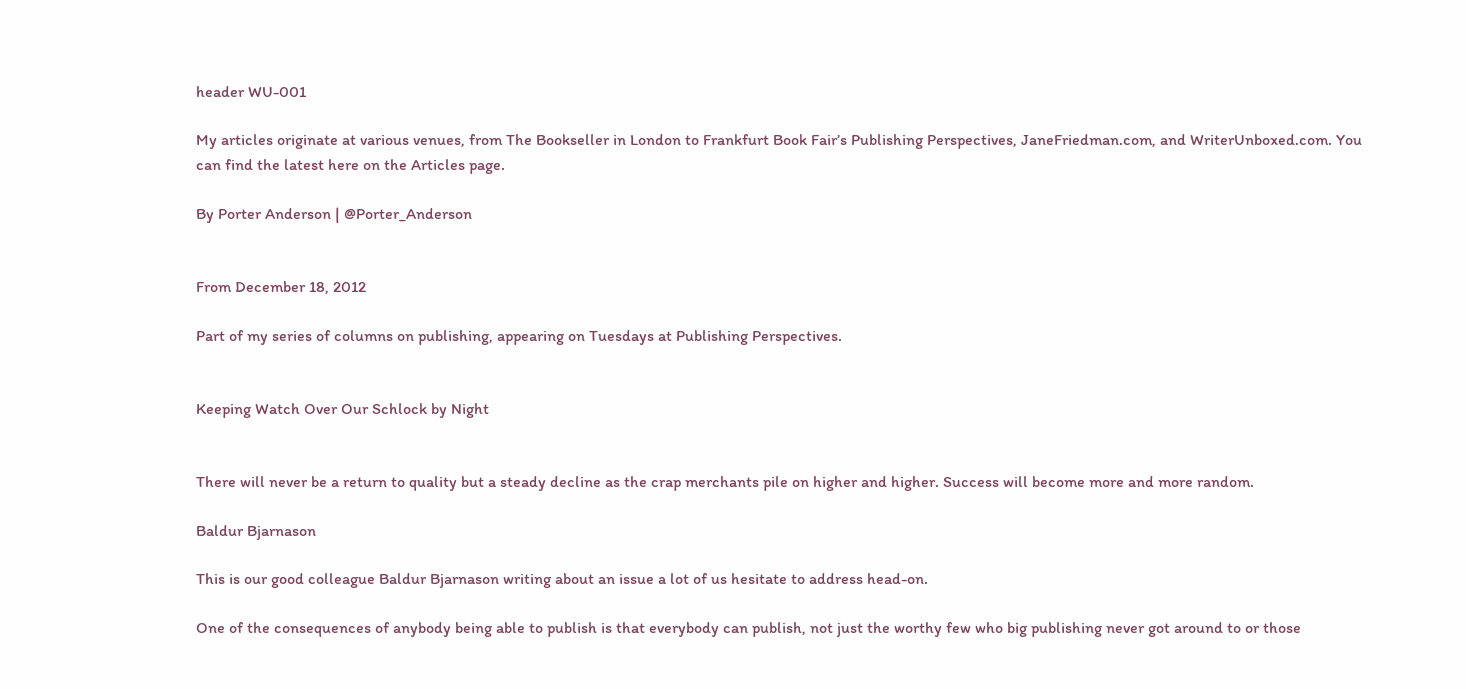header WU-001

My articles originate at various venues, from The Bookseller in London to Frankfurt Book Fair’s Publishing Perspectives, JaneFriedman.com, and WriterUnboxed.com. You can find the latest here on the Articles page.

By Porter Anderson | @Porter_Anderson


From December 18, 2012

Part of my series of columns on publishing, appearing on Tuesdays at Publishing Perspectives.


Keeping Watch Over Our Schlock by Night


There will never be a return to quality but a steady decline as the crap merchants pile on higher and higher. Success will become more and more random.

Baldur Bjarnason

This is our good colleague Baldur Bjarnason writing about an issue a lot of us hesitate to address head-on.

One of the consequences of anybody being able to publish is that everybody can publish, not just the worthy few who big publishing never got around to or those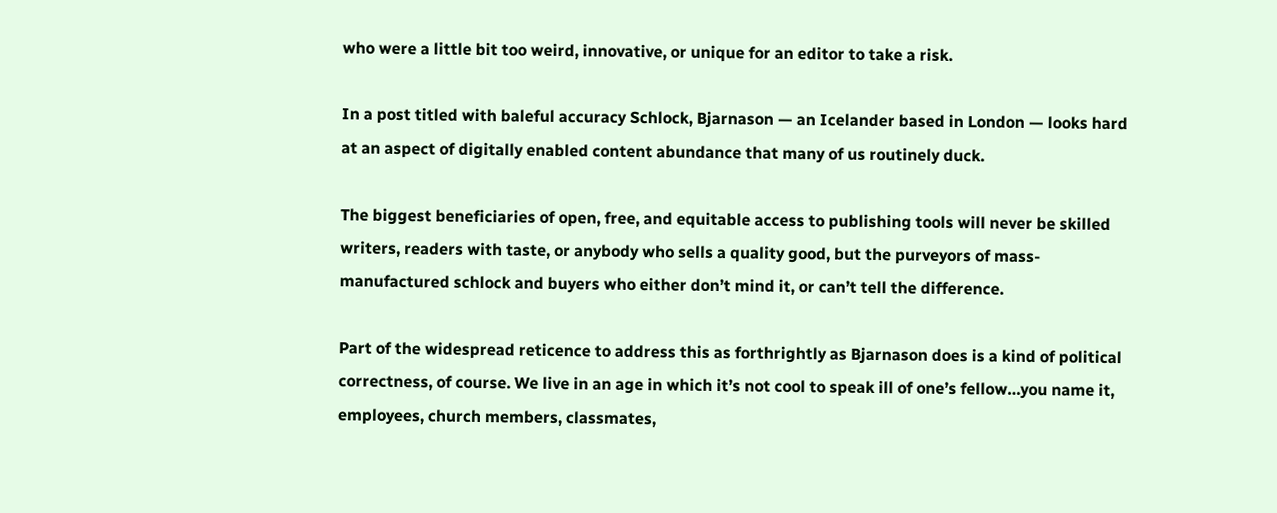who were a little bit too weird, innovative, or unique for an editor to take a risk.

In a post titled with baleful accuracy Schlock, Bjarnason — an Icelander based in London — looks hard at an aspect of digitally enabled content abundance that many of us routinely duck.

The biggest beneficiaries of open, free, and equitable access to publishing tools will never be skilled writers, readers with taste, or anybody who sells a quality good, but the purveyors of mass-manufactured schlock and buyers who either don’t mind it, or can’t tell the difference.

Part of the widespread reticence to address this as forthrightly as Bjarnason does is a kind of political correctness, of course. We live in an age in which it’s not cool to speak ill of one’s fellow…you name it, employees, church members, classmates,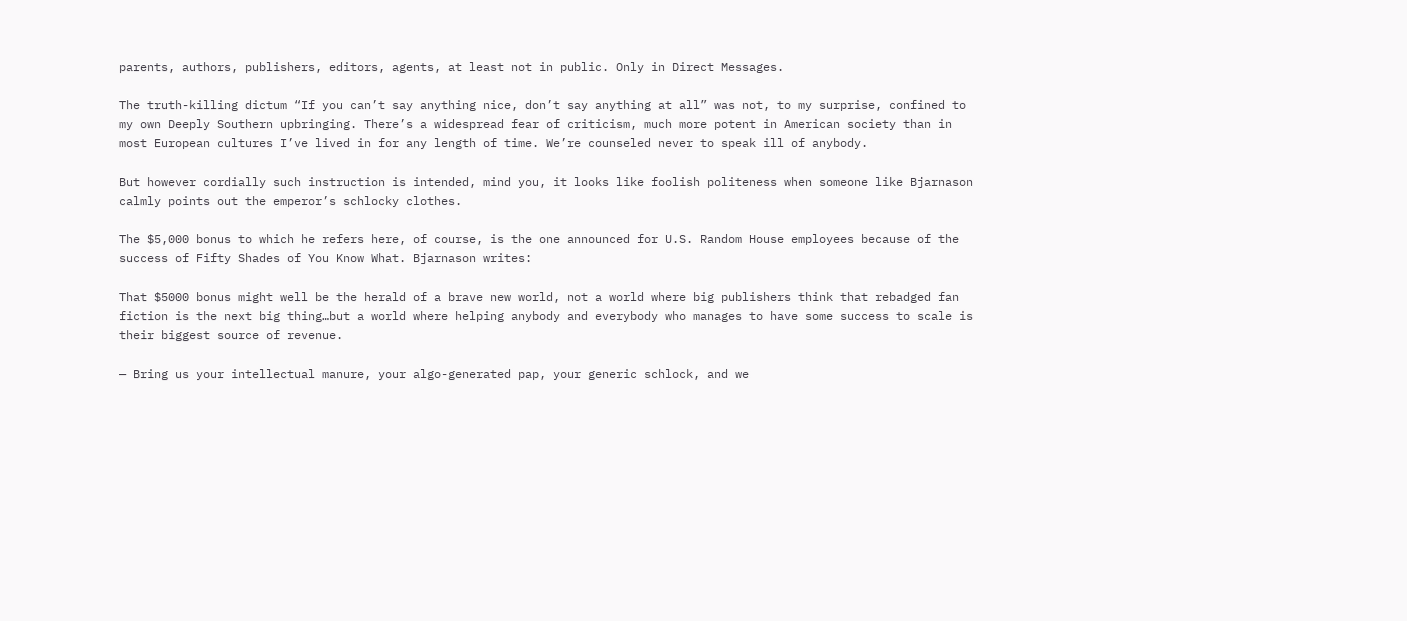parents, authors, publishers, editors, agents, at least not in public. Only in Direct Messages.

The truth-killing dictum “If you can’t say anything nice, don’t say anything at all” was not, to my surprise, confined to my own Deeply Southern upbringing. There’s a widespread fear of criticism, much more potent in American society than in most European cultures I’ve lived in for any length of time. We’re counseled never to speak ill of anybody.

But however cordially such instruction is intended, mind you, it looks like foolish politeness when someone like Bjarnason calmly points out the emperor’s schlocky clothes.

The $5,000 bonus to which he refers here, of course, is the one announced for U.S. Random House employees because of the success of Fifty Shades of You Know What. Bjarnason writes:

That $5000 bonus might well be the herald of a brave new world, not a world where big publishers think that rebadged fan fiction is the next big thing…but a world where helping anybody and everybody who manages to have some success to scale is their biggest source of revenue.

— Bring us your intellectual manure, your algo-generated pap, your generic schlock, and we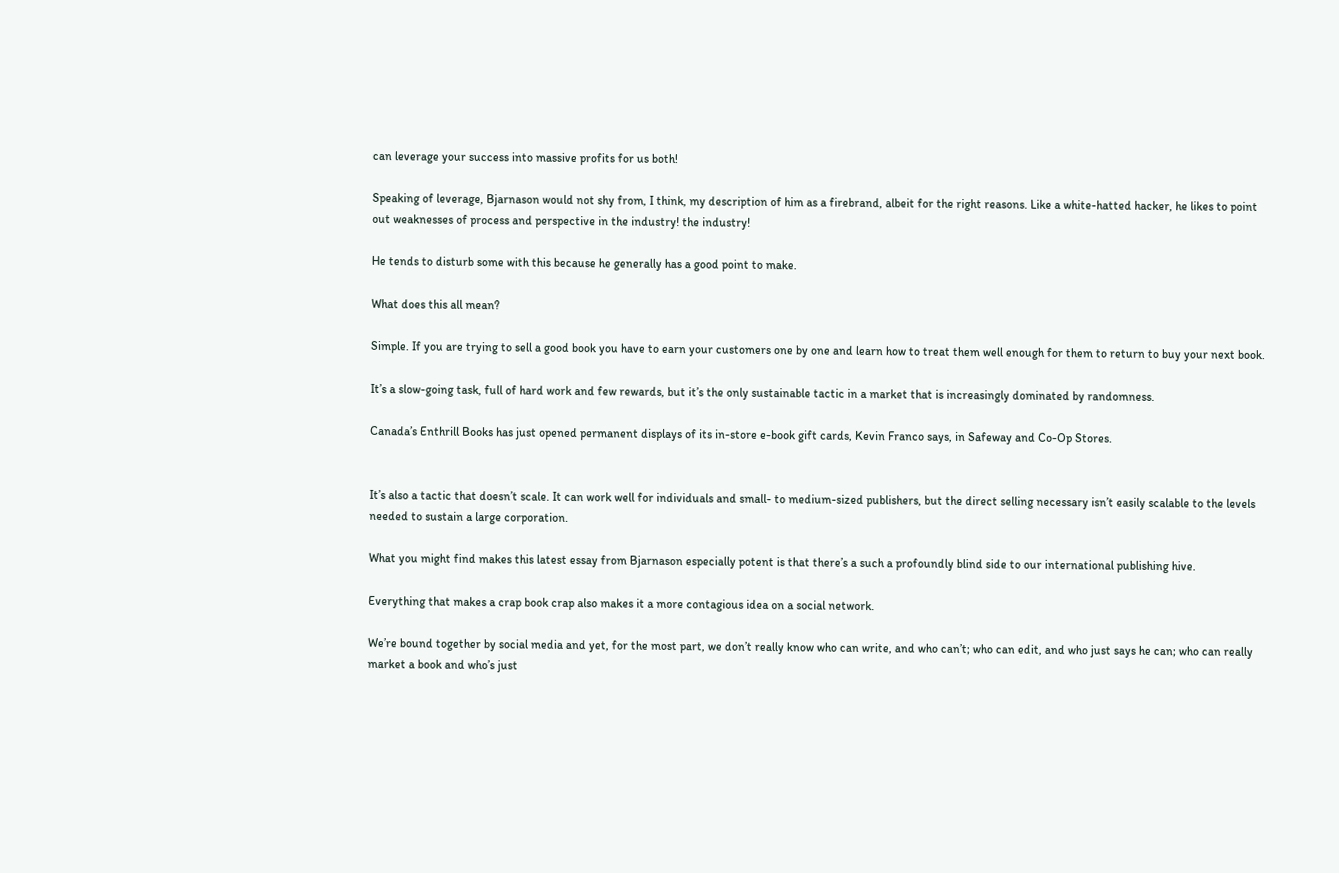can leverage your success into massive profits for us both!

Speaking of leverage, Bjarnason would not shy from, I think, my description of him as a firebrand, albeit for the right reasons. Like a white-hatted hacker, he likes to point out weaknesses of process and perspective in the industry! the industry!

He tends to disturb some with this because he generally has a good point to make.

What does this all mean?

Simple. If you are trying to sell a good book you have to earn your customers one by one and learn how to treat them well enough for them to return to buy your next book.

It’s a slow-going task, full of hard work and few rewards, but it’s the only sustainable tactic in a market that is increasingly dominated by randomness.

Canada’s Enthrill Books has just opened permanent displays of its in-store e-book gift cards, Kevin Franco says, in Safeway and Co-Op Stores.


It’s also a tactic that doesn’t scale. It can work well for individuals and small- to medium-sized publishers, but the direct selling necessary isn’t easily scalable to the levels needed to sustain a large corporation.

What you might find makes this latest essay from Bjarnason especially potent is that there’s a such a profoundly blind side to our international publishing hive.

Everything that makes a crap book crap also makes it a more contagious idea on a social network.

We’re bound together by social media and yet, for the most part, we don’t really know who can write, and who can’t; who can edit, and who just says he can; who can really market a book and who’s just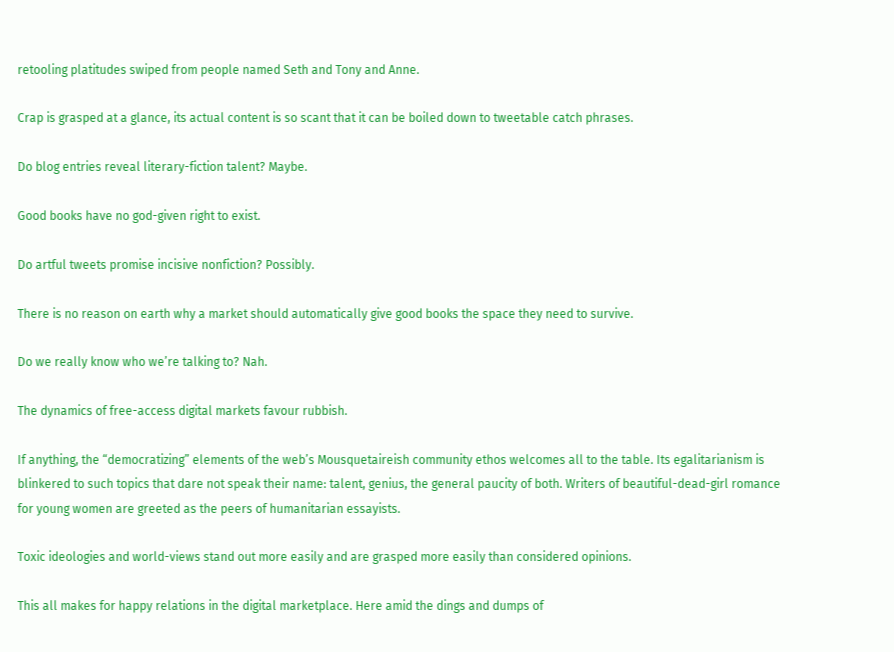retooling platitudes swiped from people named Seth and Tony and Anne.

Crap is grasped at a glance, its actual content is so scant that it can be boiled down to tweetable catch phrases.

Do blog entries reveal literary-fiction talent? Maybe.

Good books have no god-given right to exist.

Do artful tweets promise incisive nonfiction? Possibly.

There is no reason on earth why a market should automatically give good books the space they need to survive.

Do we really know who we’re talking to? Nah.

The dynamics of free-access digital markets favour rubbish.

If anything, the “democratizing” elements of the web’s Mousquetaireish community ethos welcomes all to the table. Its egalitarianism is blinkered to such topics that dare not speak their name: talent, genius, the general paucity of both. Writers of beautiful-dead-girl romance for young women are greeted as the peers of humanitarian essayists.

Toxic ideologies and world-views stand out more easily and are grasped more easily than considered opinions.

This all makes for happy relations in the digital marketplace. Here amid the dings and dumps of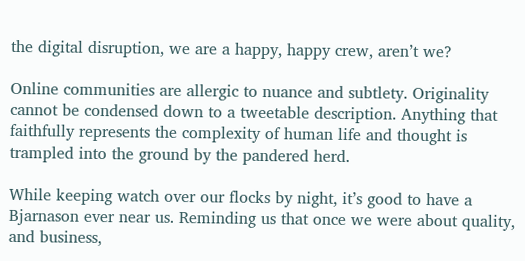the digital disruption, we are a happy, happy crew, aren’t we?

Online communities are allergic to nuance and subtlety. Originality cannot be condensed down to a tweetable description. Anything that faithfully represents the complexity of human life and thought is trampled into the ground by the pandered herd.

While keeping watch over our flocks by night, it’s good to have a Bjarnason ever near us. Reminding us that once we were about quality, and business,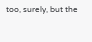too, surely, but the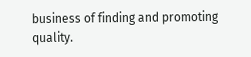business of finding and promoting quality.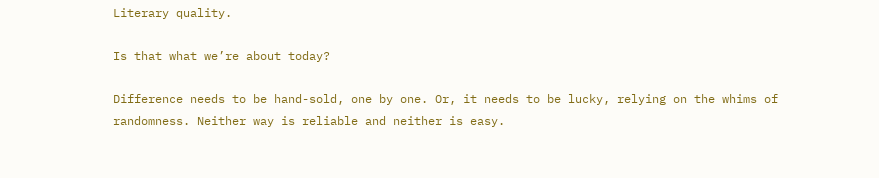Literary quality.

Is that what we’re about today?

Difference needs to be hand-sold, one by one. Or, it needs to be lucky, relying on the whims of randomness. Neither way is reliable and neither is easy.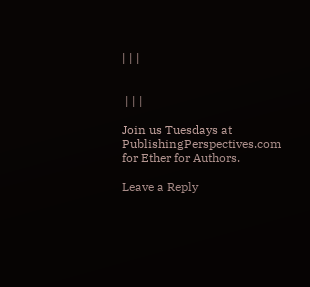| | |


 | | |

Join us Tuesdays at PublishingPerspectives.com for Ether for Authors.

Leave a Reply